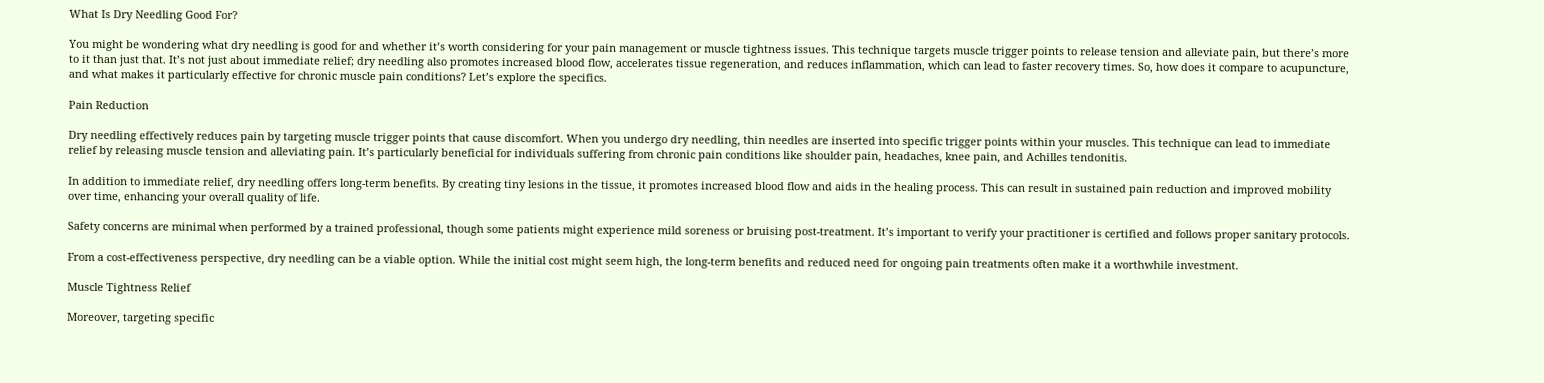What Is Dry Needling Good For?

You might be wondering what dry needling is good for and whether it’s worth considering for your pain management or muscle tightness issues. This technique targets muscle trigger points to release tension and alleviate pain, but there’s more to it than just that. It’s not just about immediate relief; dry needling also promotes increased blood flow, accelerates tissue regeneration, and reduces inflammation, which can lead to faster recovery times. So, how does it compare to acupuncture, and what makes it particularly effective for chronic muscle pain conditions? Let’s explore the specifics.

Pain Reduction

Dry needling effectively reduces pain by targeting muscle trigger points that cause discomfort. When you undergo dry needling, thin needles are inserted into specific trigger points within your muscles. This technique can lead to immediate relief by releasing muscle tension and alleviating pain. It’s particularly beneficial for individuals suffering from chronic pain conditions like shoulder pain, headaches, knee pain, and Achilles tendonitis.

In addition to immediate relief, dry needling offers long-term benefits. By creating tiny lesions in the tissue, it promotes increased blood flow and aids in the healing process. This can result in sustained pain reduction and improved mobility over time, enhancing your overall quality of life.

Safety concerns are minimal when performed by a trained professional, though some patients might experience mild soreness or bruising post-treatment. It’s important to verify your practitioner is certified and follows proper sanitary protocols.

From a cost-effectiveness perspective, dry needling can be a viable option. While the initial cost might seem high, the long-term benefits and reduced need for ongoing pain treatments often make it a worthwhile investment.

Muscle Tightness Relief

Moreover, targeting specific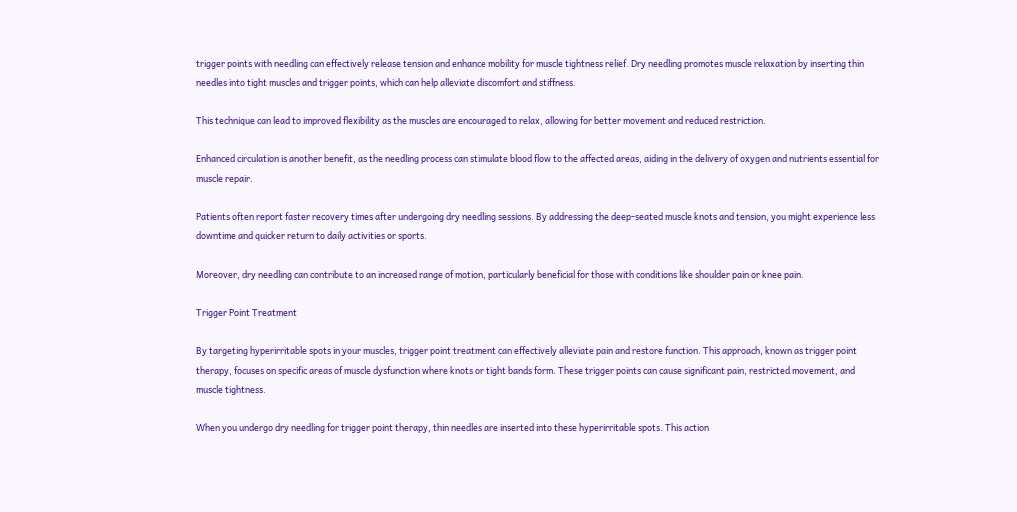trigger points with needling can effectively release tension and enhance mobility for muscle tightness relief. Dry needling promotes muscle relaxation by inserting thin needles into tight muscles and trigger points, which can help alleviate discomfort and stiffness.

This technique can lead to improved flexibility as the muscles are encouraged to relax, allowing for better movement and reduced restriction.

Enhanced circulation is another benefit, as the needling process can stimulate blood flow to the affected areas, aiding in the delivery of oxygen and nutrients essential for muscle repair.

Patients often report faster recovery times after undergoing dry needling sessions. By addressing the deep-seated muscle knots and tension, you might experience less downtime and quicker return to daily activities or sports.

Moreover, dry needling can contribute to an increased range of motion, particularly beneficial for those with conditions like shoulder pain or knee pain.

Trigger Point Treatment

By targeting hyperirritable spots in your muscles, trigger point treatment can effectively alleviate pain and restore function. This approach, known as trigger point therapy, focuses on specific areas of muscle dysfunction where knots or tight bands form. These trigger points can cause significant pain, restricted movement, and muscle tightness.

When you undergo dry needling for trigger point therapy, thin needles are inserted into these hyperirritable spots. This action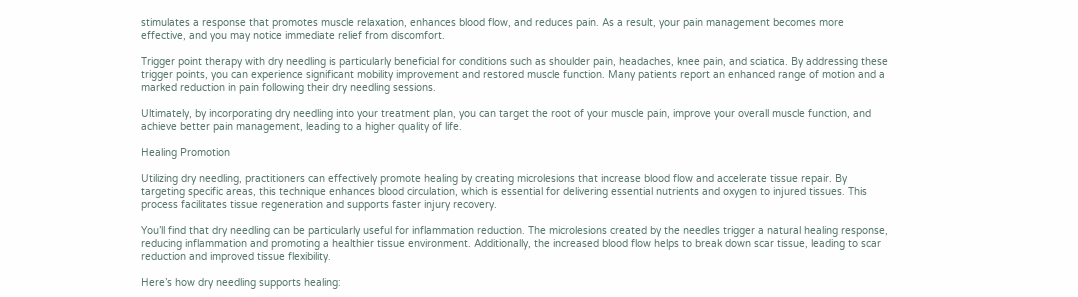stimulates a response that promotes muscle relaxation, enhances blood flow, and reduces pain. As a result, your pain management becomes more effective, and you may notice immediate relief from discomfort.

Trigger point therapy with dry needling is particularly beneficial for conditions such as shoulder pain, headaches, knee pain, and sciatica. By addressing these trigger points, you can experience significant mobility improvement and restored muscle function. Many patients report an enhanced range of motion and a marked reduction in pain following their dry needling sessions.

Ultimately, by incorporating dry needling into your treatment plan, you can target the root of your muscle pain, improve your overall muscle function, and achieve better pain management, leading to a higher quality of life.

Healing Promotion

Utilizing dry needling, practitioners can effectively promote healing by creating microlesions that increase blood flow and accelerate tissue repair. By targeting specific areas, this technique enhances blood circulation, which is essential for delivering essential nutrients and oxygen to injured tissues. This process facilitates tissue regeneration and supports faster injury recovery.

You’ll find that dry needling can be particularly useful for inflammation reduction. The microlesions created by the needles trigger a natural healing response, reducing inflammation and promoting a healthier tissue environment. Additionally, the increased blood flow helps to break down scar tissue, leading to scar reduction and improved tissue flexibility.

Here’s how dry needling supports healing: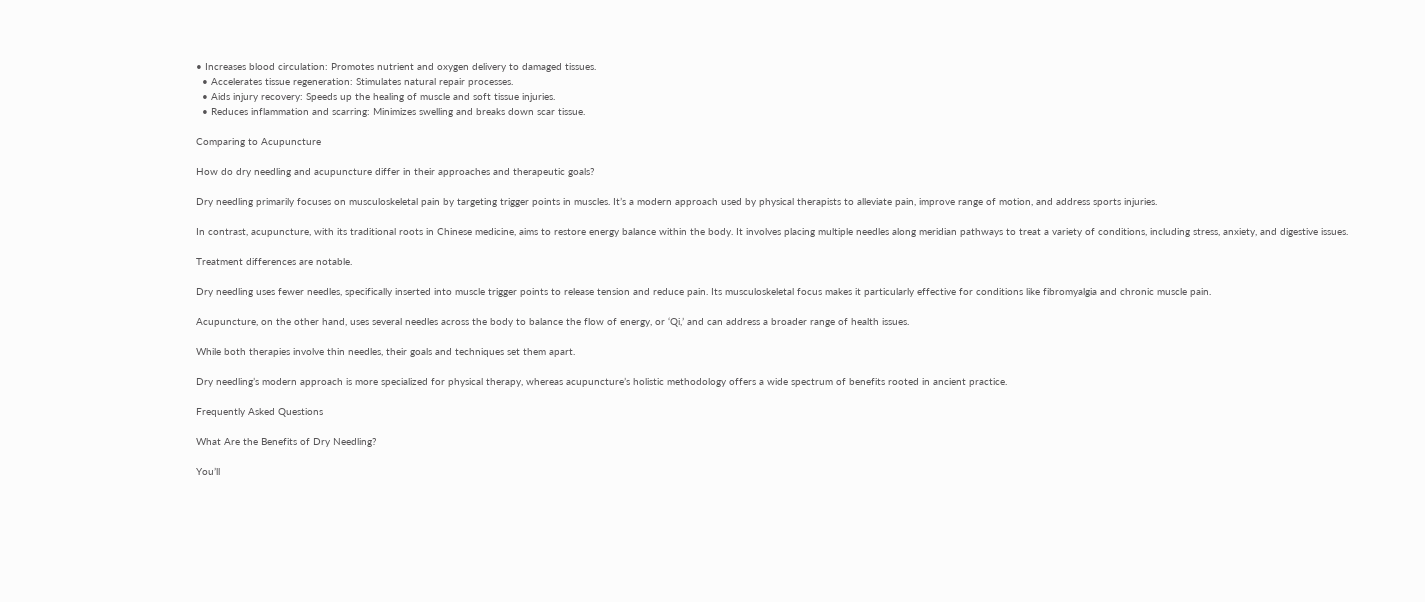• Increases blood circulation: Promotes nutrient and oxygen delivery to damaged tissues.
  • Accelerates tissue regeneration: Stimulates natural repair processes.
  • Aids injury recovery: Speeds up the healing of muscle and soft tissue injuries.
  • Reduces inflammation and scarring: Minimizes swelling and breaks down scar tissue.

Comparing to Acupuncture

How do dry needling and acupuncture differ in their approaches and therapeutic goals?

Dry needling primarily focuses on musculoskeletal pain by targeting trigger points in muscles. It’s a modern approach used by physical therapists to alleviate pain, improve range of motion, and address sports injuries.

In contrast, acupuncture, with its traditional roots in Chinese medicine, aims to restore energy balance within the body. It involves placing multiple needles along meridian pathways to treat a variety of conditions, including stress, anxiety, and digestive issues.

Treatment differences are notable.

Dry needling uses fewer needles, specifically inserted into muscle trigger points to release tension and reduce pain. Its musculoskeletal focus makes it particularly effective for conditions like fibromyalgia and chronic muscle pain.

Acupuncture, on the other hand, uses several needles across the body to balance the flow of energy, or ‘Qi,’ and can address a broader range of health issues.

While both therapies involve thin needles, their goals and techniques set them apart.

Dry needling’s modern approach is more specialized for physical therapy, whereas acupuncture’s holistic methodology offers a wide spectrum of benefits rooted in ancient practice.

Frequently Asked Questions

What Are the Benefits of Dry Needling?

You’ll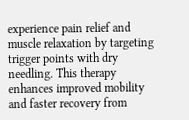experience pain relief and muscle relaxation by targeting trigger points with dry needling. This therapy enhances improved mobility and faster recovery from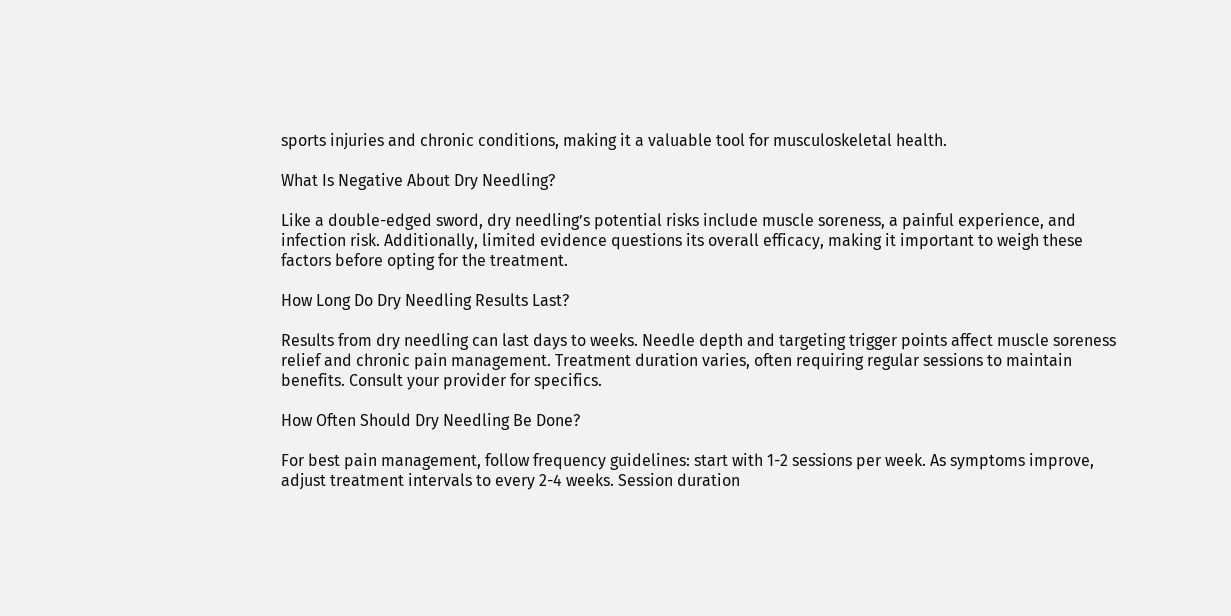sports injuries and chronic conditions, making it a valuable tool for musculoskeletal health.

What Is Negative About Dry Needling?

Like a double-edged sword, dry needling’s potential risks include muscle soreness, a painful experience, and infection risk. Additionally, limited evidence questions its overall efficacy, making it important to weigh these factors before opting for the treatment.

How Long Do Dry Needling Results Last?

Results from dry needling can last days to weeks. Needle depth and targeting trigger points affect muscle soreness relief and chronic pain management. Treatment duration varies, often requiring regular sessions to maintain benefits. Consult your provider for specifics.

How Often Should Dry Needling Be Done?

For best pain management, follow frequency guidelines: start with 1-2 sessions per week. As symptoms improve, adjust treatment intervals to every 2-4 weeks. Session duration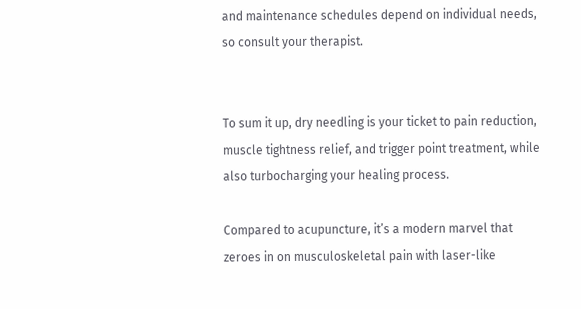and maintenance schedules depend on individual needs, so consult your therapist.


To sum it up, dry needling is your ticket to pain reduction, muscle tightness relief, and trigger point treatment, while also turbocharging your healing process.

Compared to acupuncture, it’s a modern marvel that zeroes in on musculoskeletal pain with laser-like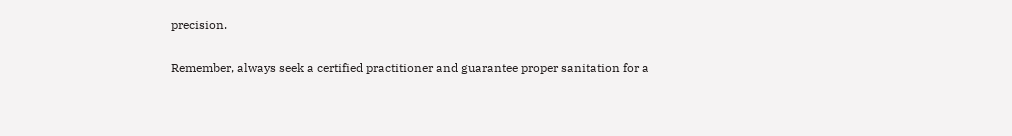precision.

Remember, always seek a certified practitioner and guarantee proper sanitation for a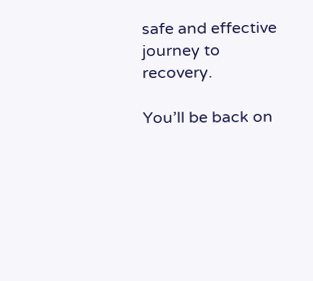safe and effective journey to recovery.

You’ll be back on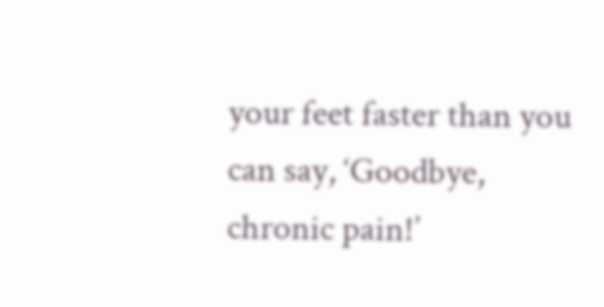your feet faster than you can say, ‘Goodbye, chronic pain!’